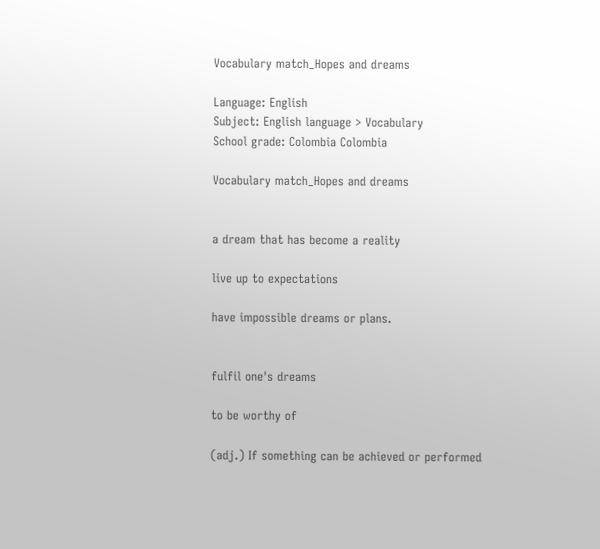Vocabulary match_Hopes and dreams

Language: English
Subject: English language > Vocabulary
School grade: Colombia Colombia

Vocabulary match_Hopes and dreams


a dream that has become a reality

live up to expectations

have impossible dreams or plans.


fulfil one's dreams

to be worthy of

(adj.) If something can be achieved or performed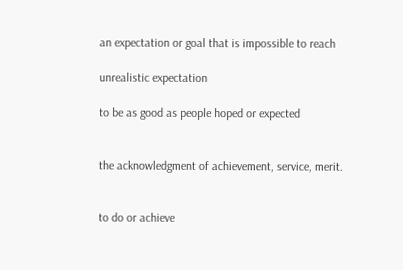an expectation or goal that is impossible to reach

unrealistic expectation

to be as good as people hoped or expected


the acknowledgment of achievement, service, merit.


to do or achieve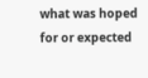what was hoped for or expected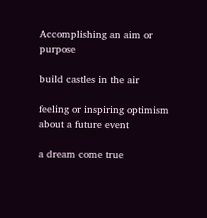Accomplishing an aim or purpose

build castles in the air

feeling or inspiring optimism about a future event

a dream come true